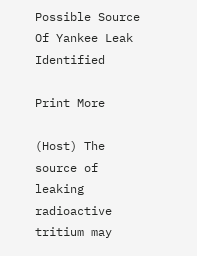Possible Source Of Yankee Leak Identified

Print More

(Host) The source of leaking radioactive tritium may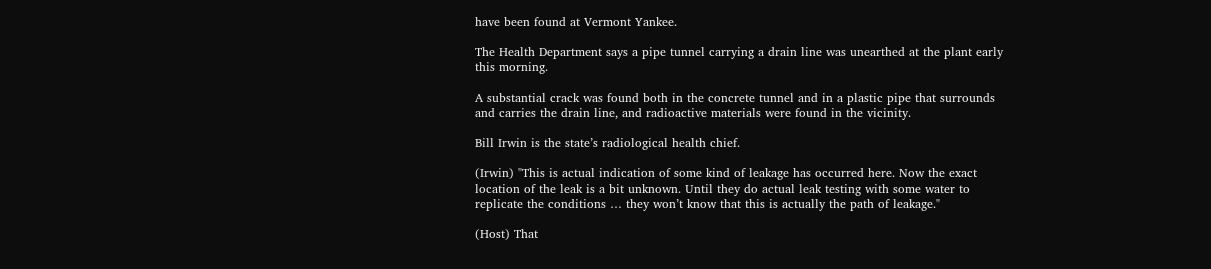have been found at Vermont Yankee.

The Health Department says a pipe tunnel carrying a drain line was unearthed at the plant early this morning.

A substantial crack was found both in the concrete tunnel and in a plastic pipe that surrounds and carries the drain line, and radioactive materials were found in the vicinity.

Bill Irwin is the state’s radiological health chief.

(Irwin) "This is actual indication of some kind of leakage has occurred here. Now the exact location of the leak is a bit unknown. Until they do actual leak testing with some water to replicate the conditions … they won’t know that this is actually the path of leakage."

(Host) That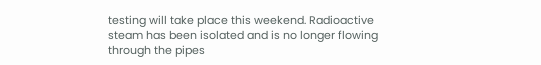testing will take place this weekend. Radioactive steam has been isolated and is no longer flowing through the pipes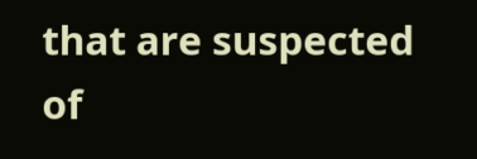that are suspected of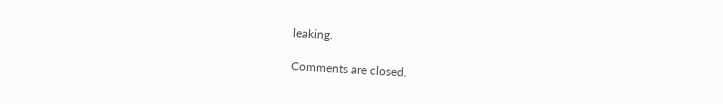leaking.

Comments are closed.